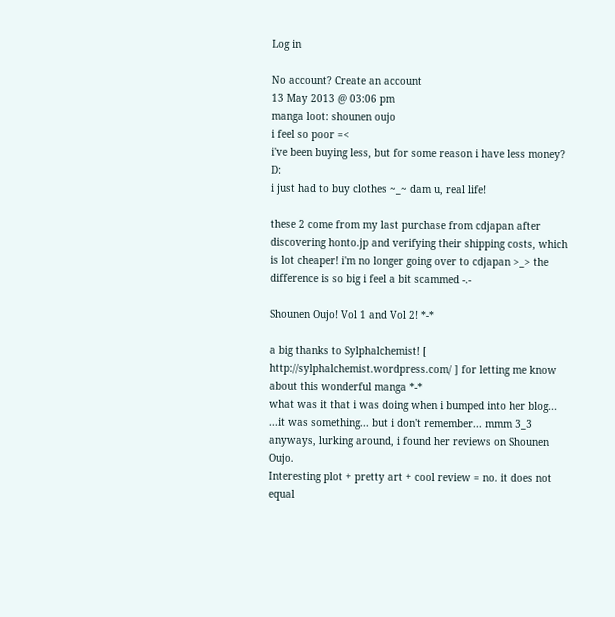Log in

No account? Create an account
13 May 2013 @ 03:06 pm
manga loot: shounen oujo
i feel so poor =<
i've been buying less, but for some reason i have less money? D:
i just had to buy clothes ~_~ dam u, real life!

these 2 come from my last purchase from cdjapan after discovering honto.jp and verifying their shipping costs, which is lot cheaper! i'm no longer going over to cdjapan >_> the difference is so big i feel a bit scammed -.-

Shounen Oujo! Vol 1 and Vol 2! *-*

a big thanks to Sylphalchemist! [ http://sylphalchemist.wordpress.com/ ] for letting me know about this wonderful manga *-*
what was it that i was doing when i bumped into her blog... ...it was something... but i don't remember... mmm 3_3
anyways, lurking around, i found her reviews on Shounen Oujo.
Interesting plot + pretty art + cool review = no. it does not equal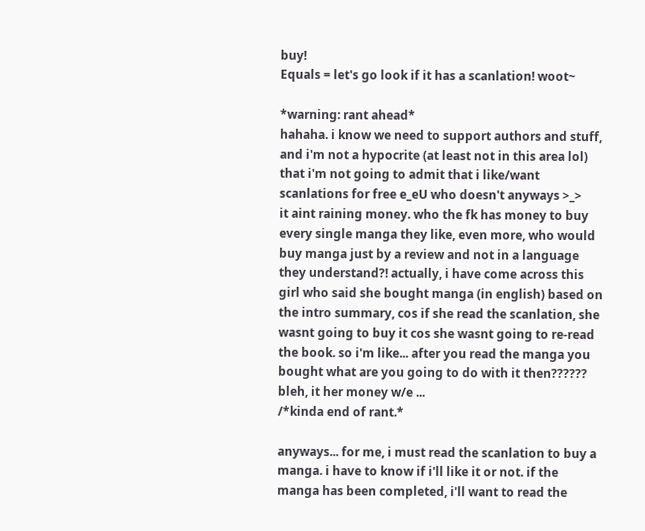buy!
Equals = let's go look if it has a scanlation! woot~

*warning: rant ahead*
hahaha. i know we need to support authors and stuff, and i'm not a hypocrite (at least not in this area lol) that i'm not going to admit that i like/want scanlations for free e_eU who doesn't anyways >_>
it aint raining money. who the fk has money to buy every single manga they like, even more, who would buy manga just by a review and not in a language they understand?! actually, i have come across this girl who said she bought manga (in english) based on the intro summary, cos if she read the scanlation, she wasnt going to buy it cos she wasnt going to re-read the book. so i'm like... after you read the manga you bought what are you going to do with it then?????? bleh, it her money w/e ...
/*kinda end of rant.*

anyways... for me, i must read the scanlation to buy a manga. i have to know if i'll like it or not. if the manga has been completed, i'll want to read the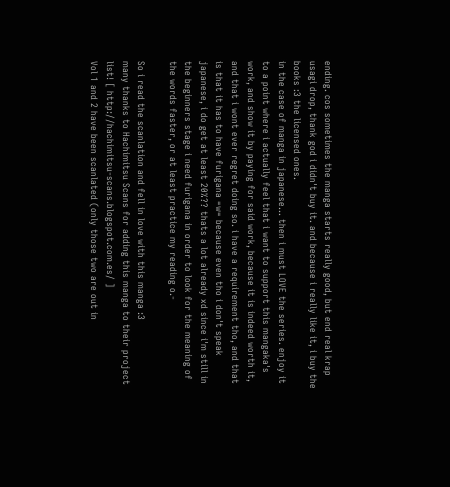ending. cos sometimes the manga starts really good, but end real krap usagi drop, thank god i didn't buy it. and because i really like it, i buy the books :3 the licensed ones.
in the case of manga in japanese... then i must LOVE the series. enjoy it to a point where i actually feel that i want to support this mangaka's work, and show it by paying for said work, because it is indeed worth it, and that i wont ever regret doing so. i have a requirement tho, and that is that it has to have furigana =w= because even tho i don't speak japanese, i do get at least 20%?? thats a lot already xd since i'm still in the beginners stage i need furigana in order to look for the meaning of the words faster, or at least practice my reading o.-

So i read the scanlation and fell in love with this manga :3
many thanks to Hachimitsu Scans for adding this manga to their project list! [ http://hachimitsu-scans.blogspot.com.es/ ]
Vol 1 and 2 have been scanlated (only those two are out in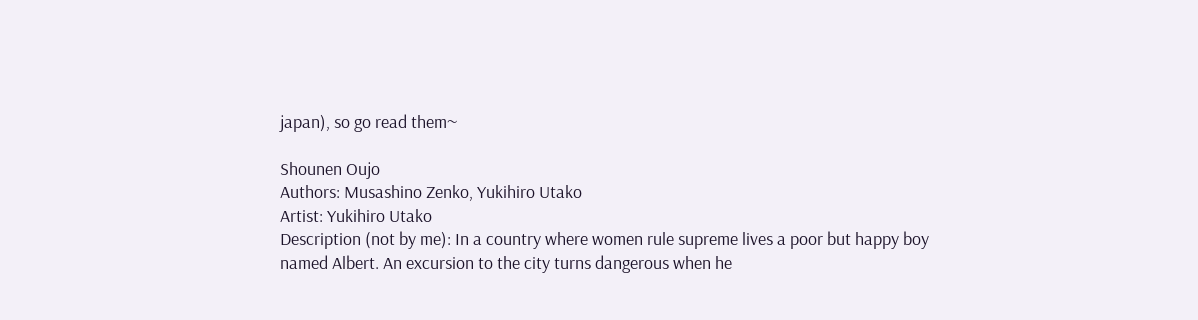japan), so go read them~

Shounen Oujo
Authors: Musashino Zenko, Yukihiro Utako
Artist: Yukihiro Utako
Description (not by me): In a country where women rule supreme lives a poor but happy boy named Albert. An excursion to the city turns dangerous when he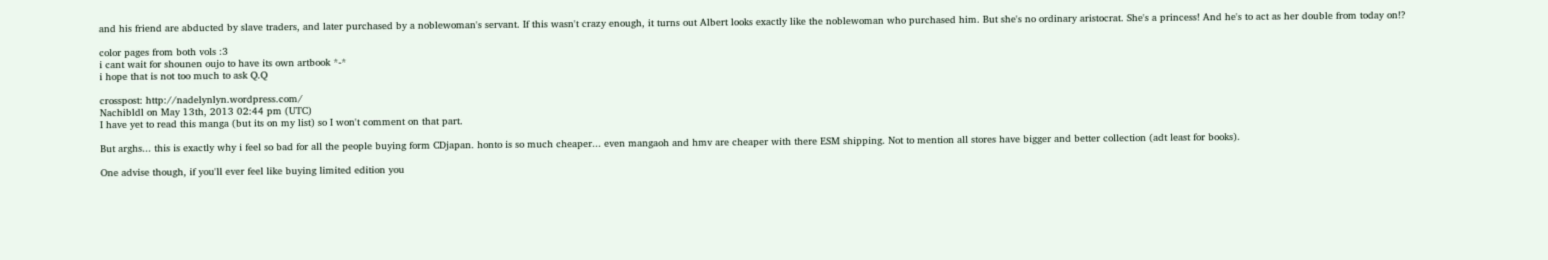and his friend are abducted by slave traders, and later purchased by a noblewoman's servant. If this wasn't crazy enough, it turns out Albert looks exactly like the noblewoman who purchased him. But she's no ordinary aristocrat. She's a princess! And he's to act as her double from today on!?

color pages from both vols :3
i cant wait for shounen oujo to have its own artbook *-*
i hope that is not too much to ask Q.Q

crosspost: http://nadelynlyn.wordpress.com/
Nachibldl on May 13th, 2013 02:44 pm (UTC)
I have yet to read this manga (but its on my list) so I won't comment on that part.

But arghs... this is exactly why i feel so bad for all the people buying form CDjapan. honto is so much cheaper... even mangaoh and hmv are cheaper with there ESM shipping. Not to mention all stores have bigger and better collection (adt least for books).

One advise though, if you'll ever feel like buying limited edition you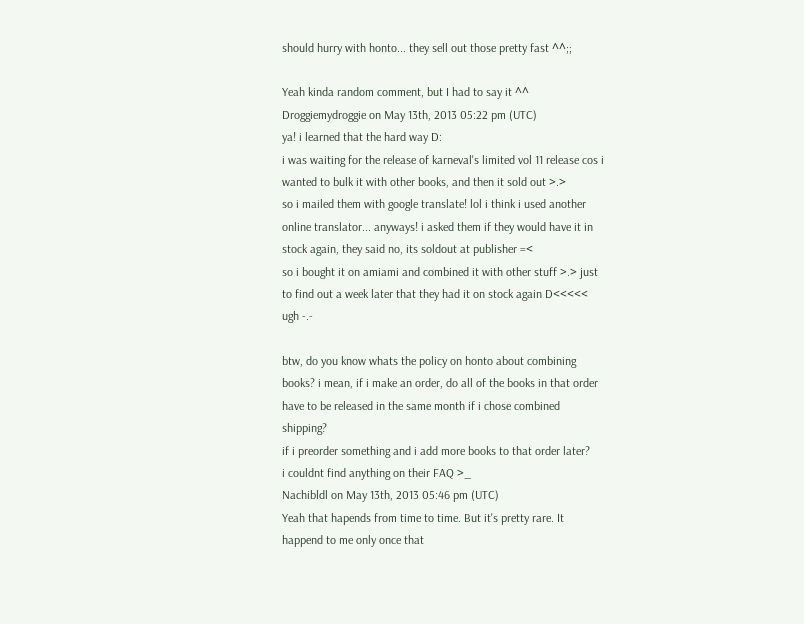should hurry with honto... they sell out those pretty fast ^^;;

Yeah kinda random comment, but I had to say it ^^
Droggiemydroggie on May 13th, 2013 05:22 pm (UTC)
ya! i learned that the hard way D:
i was waiting for the release of karneval's limited vol 11 release cos i wanted to bulk it with other books, and then it sold out >.>
so i mailed them with google translate! lol i think i used another online translator... anyways! i asked them if they would have it in stock again, they said no, its soldout at publisher =<
so i bought it on amiami and combined it with other stuff >.> just to find out a week later that they had it on stock again D<<<<<
ugh -.-

btw, do you know whats the policy on honto about combining books? i mean, if i make an order, do all of the books in that order have to be released in the same month if i chose combined shipping?
if i preorder something and i add more books to that order later?
i couldnt find anything on their FAQ >_
Nachibldl on May 13th, 2013 05:46 pm (UTC)
Yeah that hapends from time to time. But it's pretty rare. It happend to me only once that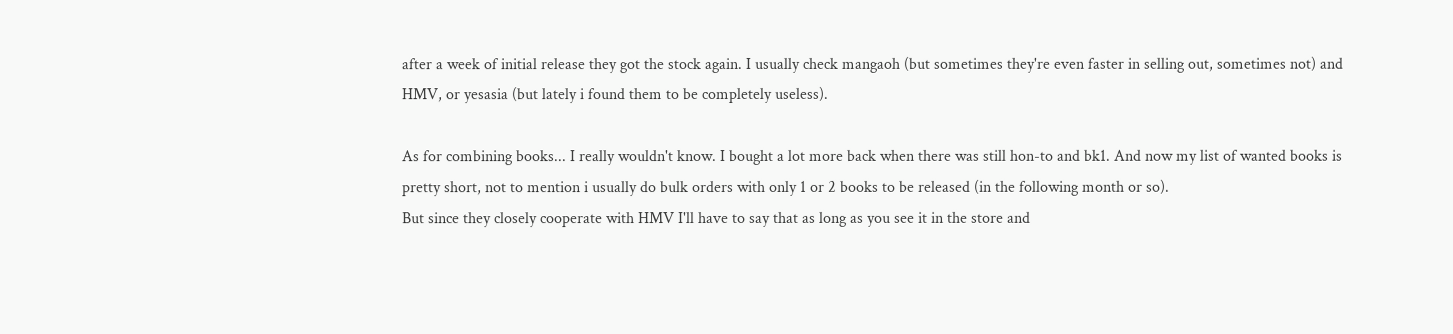after a week of initial release they got the stock again. I usually check mangaoh (but sometimes they're even faster in selling out, sometimes not) and HMV, or yesasia (but lately i found them to be completely useless).

As for combining books... I really wouldn't know. I bought a lot more back when there was still hon-to and bk1. And now my list of wanted books is pretty short, not to mention i usually do bulk orders with only 1 or 2 books to be released (in the following month or so).
But since they closely cooperate with HMV I'll have to say that as long as you see it in the store and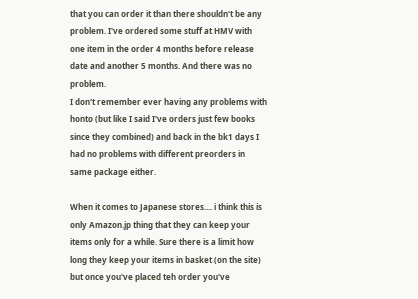that you can order it than there shouldn't be any problem. I've ordered some stuff at HMV with one item in the order 4 months before release date and another 5 months. And there was no problem.
I don't remember ever having any problems with honto (but like I said I've orders just few books since they combined) and back in the bk1 days I had no problems with different preorders in same package either.

When it comes to Japanese stores.... i think this is only Amazon.jp thing that they can keep your items only for a while. Sure there is a limit how long they keep your items in basket (on the site) but once you've placed teh order you've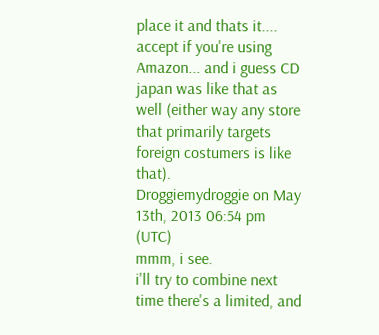place it and thats it.... accept if you're using Amazon... and i guess CD japan was like that as well (either way any store that primarily targets foreign costumers is like that).
Droggiemydroggie on May 13th, 2013 06:54 pm (UTC)
mmm, i see.
i'll try to combine next time there's a limited, and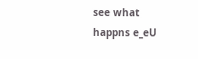see what happns e_eU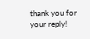thank you for your reply!